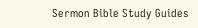Sermon Bible Study Guides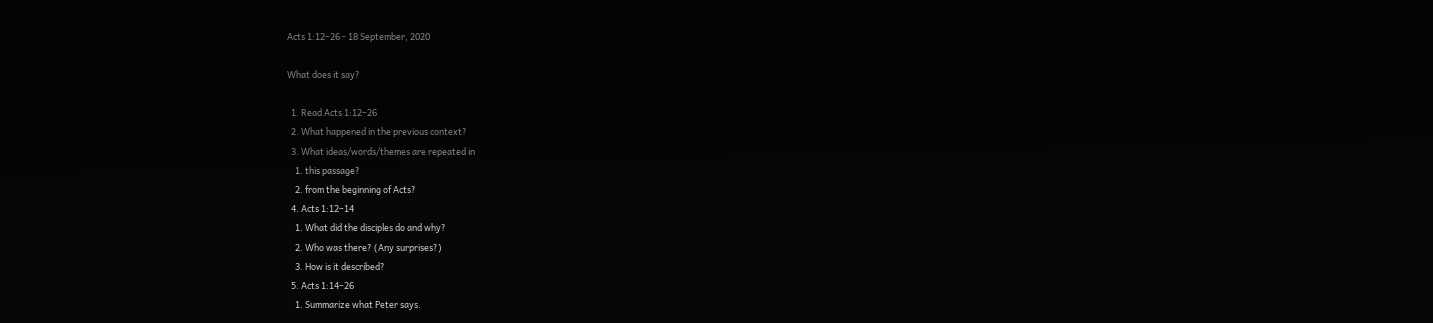Acts 1:12–26 - 18 September, 2020

What does it say?

  1. Read Acts 1:12–26
  2. What happened in the previous context?
  3. What ideas/words/themes are repeated in
    1. this passage?
    2. from the beginning of Acts?
  4. Acts 1:12–14
    1. What did the disciples do and why?
    2. Who was there? (Any surprises?)
    3. How is it described?
  5. Acts 1:14–26
    1. Summarize what Peter says.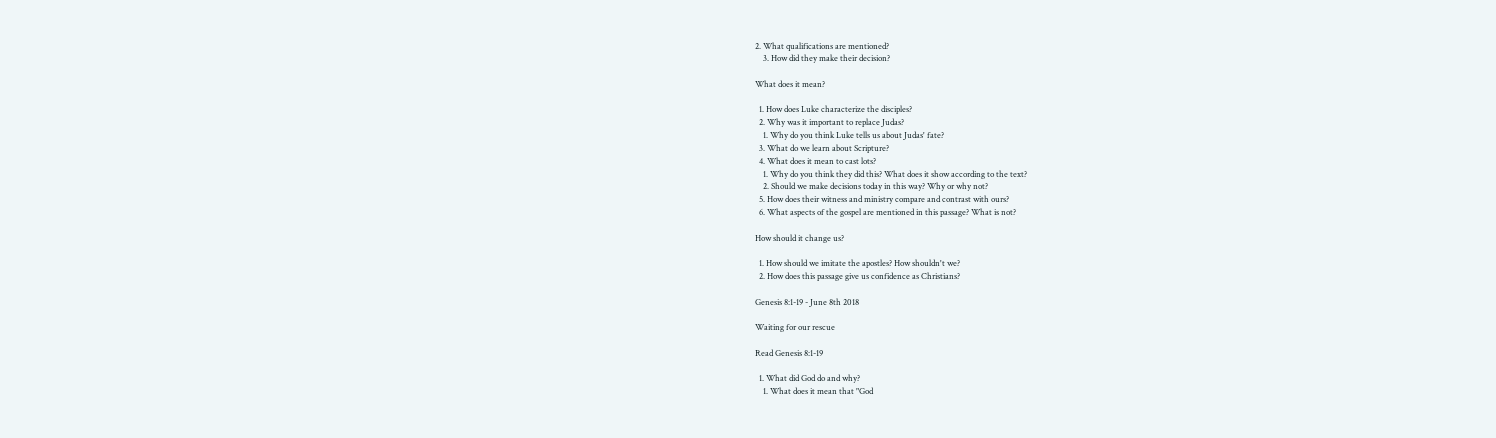2. What qualifications are mentioned?
    3. How did they make their decision?

What does it mean?

  1. How does Luke characterize the disciples?
  2. Why was it important to replace Judas?
    1. Why do you think Luke tells us about Judas' fate?
  3. What do we learn about Scripture?
  4. What does it mean to cast lots?
    1. Why do you think they did this? What does it show according to the text?
    2. Should we make decisions today in this way? Why or why not?
  5. How does their witness and ministry compare and contrast with ours?
  6. What aspects of the gospel are mentioned in this passage? What is not?

How should it change us?

  1. How should we imitate the apostles? How shouldn't we?
  2. How does this passage give us confidence as Christians?

Genesis 8:1-19 - June 8th 2018

Waiting for our rescue

Read Genesis 8:1-19

  1. What did God do and why?
    1. What does it mean that "God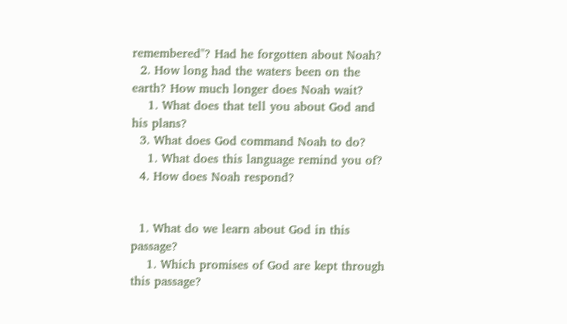remembered"? Had he forgotten about Noah?
  2. How long had the waters been on the earth? How much longer does Noah wait?
    1. What does that tell you about God and his plans?
  3. What does God command Noah to do?
    1. What does this language remind you of?
  4. How does Noah respond?


  1. What do we learn about God in this passage?
    1. Which promises of God are kept through this passage?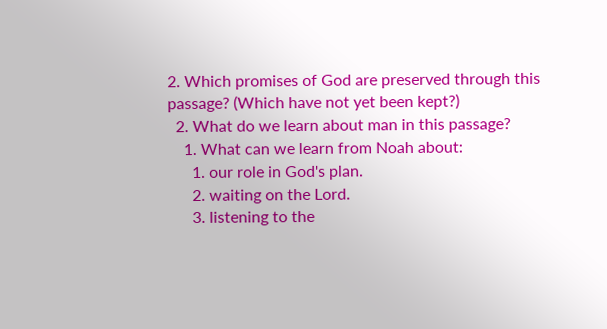2. Which promises of God are preserved through this passage? (Which have not yet been kept?)
  2. What do we learn about man in this passage?
    1. What can we learn from Noah about:
      1. our role in God's plan.
      2. waiting on the Lord.
      3. listening to the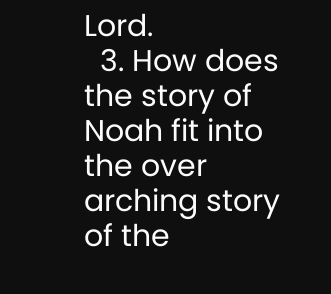Lord.
  3. How does the story of Noah fit into the over arching story of the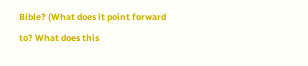Bible? (What does it point forward to? What does this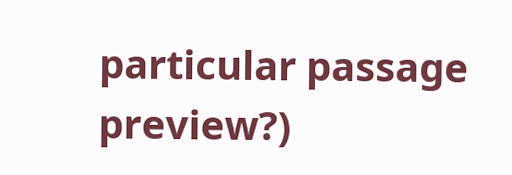particular passage preview?)